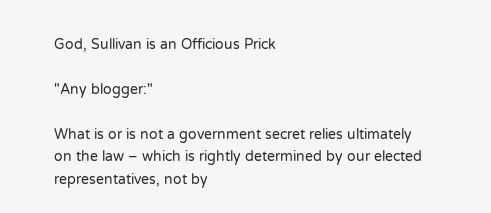God, Sullivan is an Officious Prick

"Any blogger:"

What is or is not a government secret relies ultimately on the law – which is rightly determined by our elected representatives, not by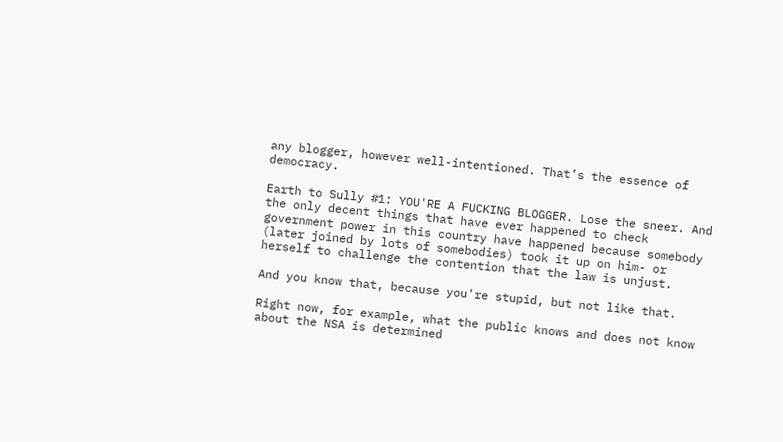any blogger, however well-intentioned. That’s the essence of democracy.

Earth to Sully #1: YOU'RE A FUCKING BLOGGER. Lose the sneer. And the only decent things that have ever happened to check government power in this country have happened because somebody (later joined by lots of somebodies) took it up on him- or herself to challenge the contention that the law is unjust.

And you know that, because you're stupid, but not like that.

Right now, for example, what the public knows and does not know about the NSA is determined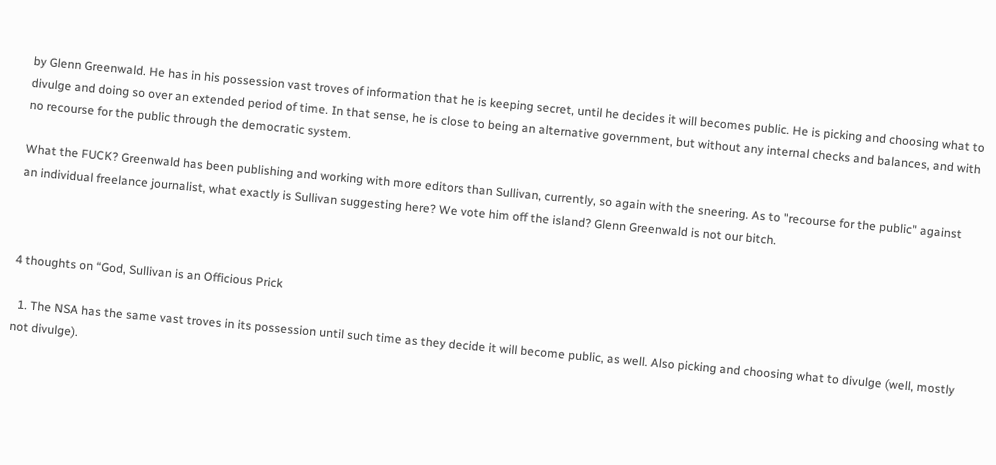by Glenn Greenwald. He has in his possession vast troves of information that he is keeping secret, until he decides it will becomes public. He is picking and choosing what to divulge and doing so over an extended period of time. In that sense, he is close to being an alternative government, but without any internal checks and balances, and with no recourse for the public through the democratic system.

What the FUCK? Greenwald has been publishing and working with more editors than Sullivan, currently, so again with the sneering. As to "recourse for the public" against an individual freelance journalist, what exactly is Sullivan suggesting here? We vote him off the island? Glenn Greenwald is not our bitch.



4 thoughts on “God, Sullivan is an Officious Prick

  1. The NSA has the same vast troves in its possession until such time as they decide it will become public, as well. Also picking and choosing what to divulge (well, mostly not divulge).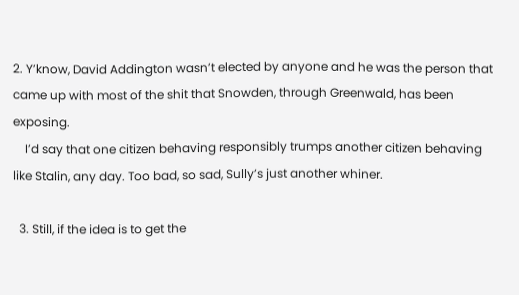2. Y’know, David Addington wasn’t elected by anyone and he was the person that came up with most of the shit that Snowden, through Greenwald, has been exposing.
    I’d say that one citizen behaving responsibly trumps another citizen behaving like Stalin, any day. Too bad, so sad, Sully’s just another whiner.

  3. Still, if the idea is to get the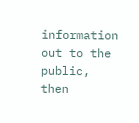information out to the public, then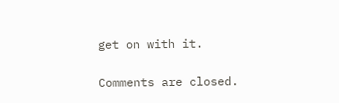get on with it.

Comments are closed.